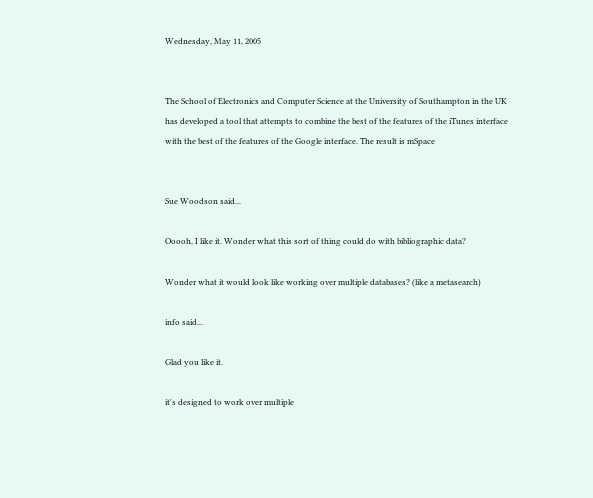Wednesday, May 11, 2005


The School of Electronics and Computer Science at the University of Southampton in the UK has developed a tool that attempts to combine the best of the features of the iTunes interface with the best of the features of the Google interface. The result is mSpace


Sue Woodson said...

Ooooh, I like it. Wonder what this sort of thing could do with bibliographic data?

Wonder what it would look like working over multiple databases? (like a metasearch)

info said...

Glad you like it.

it's designed to work over multiple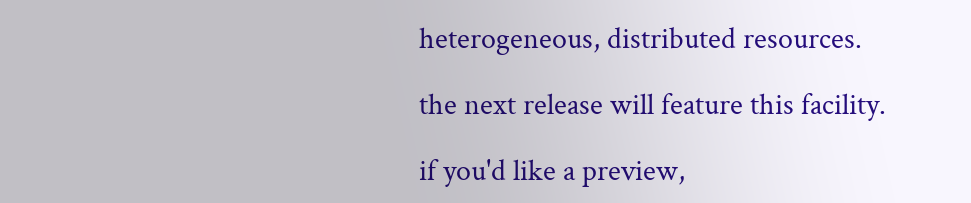heterogeneous, distributed resources.

the next release will feature this facility.

if you'd like a preview,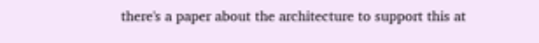there's a paper about the architecture to support this at